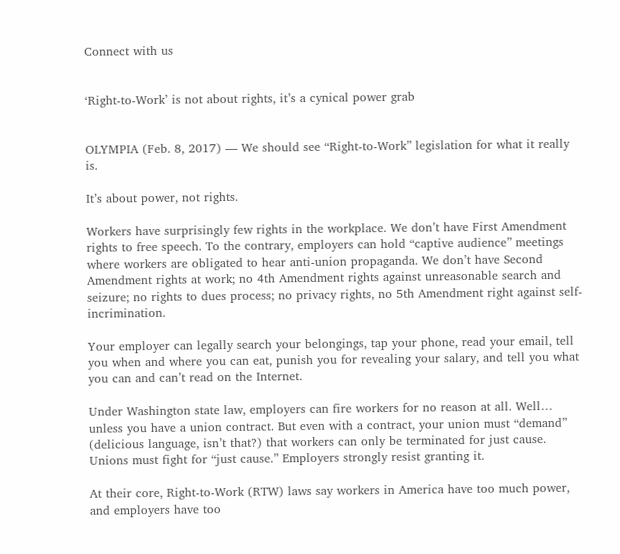Connect with us


‘Right-to-Work’ is not about rights, it’s a cynical power grab


OLYMPIA (Feb. 8, 2017) — We should see “Right-to-Work” legislation for what it really is.

It’s about power, not rights.

Workers have surprisingly few rights in the workplace. We don’t have First Amendment rights to free speech. To the contrary, employers can hold “captive audience” meetings where workers are obligated to hear anti-union propaganda. We don’t have Second Amendment rights at work; no 4th Amendment rights against unreasonable search and seizure; no rights to dues process; no privacy rights, no 5th Amendment right against self-incrimination.

Your employer can legally search your belongings, tap your phone, read your email, tell you when and where you can eat, punish you for revealing your salary, and tell you what you can and can’t read on the Internet.

Under Washington state law, employers can fire workers for no reason at all. Well… unless you have a union contract. But even with a contract, your union must “demand” (delicious language, isn’t that?) that workers can only be terminated for just cause. Unions must fight for “just cause.” Employers strongly resist granting it.

At their core, Right-to-Work (RTW) laws say workers in America have too much power, and employers have too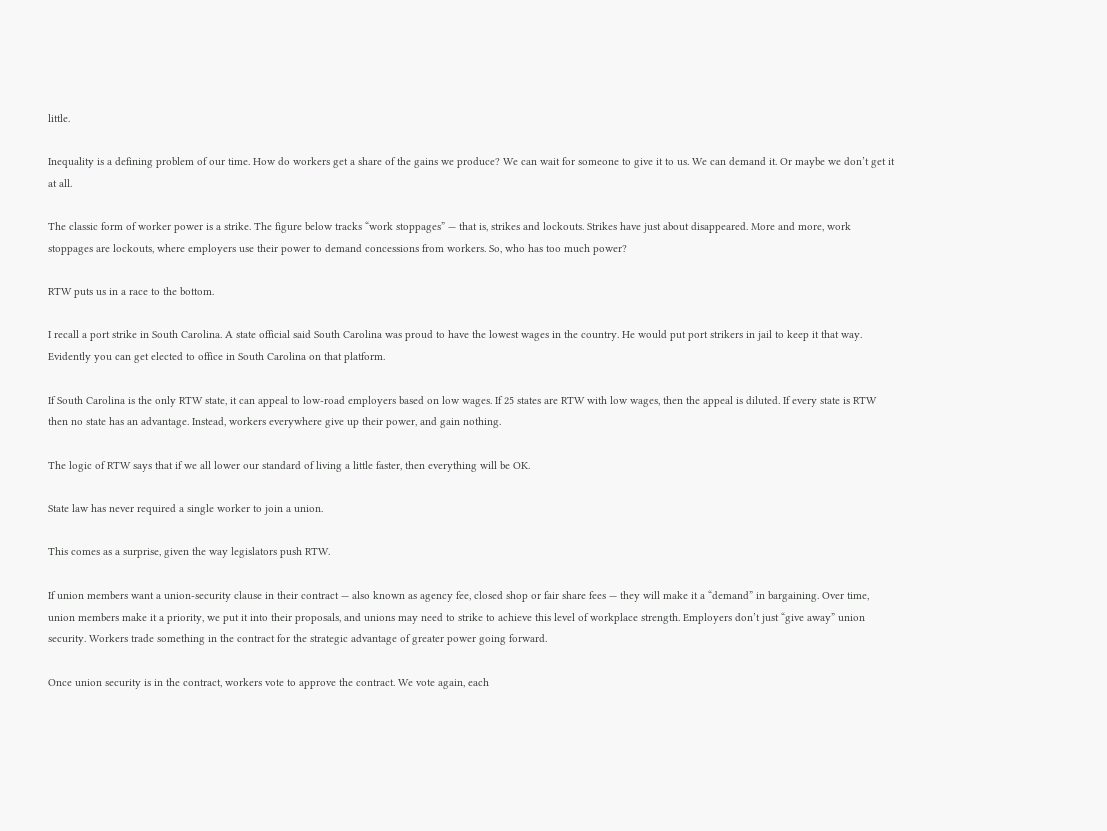little.

Inequality is a defining problem of our time. How do workers get a share of the gains we produce? We can wait for someone to give it to us. We can demand it. Or maybe we don’t get it at all.

The classic form of worker power is a strike. The figure below tracks “work stoppages” — that is, strikes and lockouts. Strikes have just about disappeared. More and more, work stoppages are lockouts, where employers use their power to demand concessions from workers. So, who has too much power?

RTW puts us in a race to the bottom.

I recall a port strike in South Carolina. A state official said South Carolina was proud to have the lowest wages in the country. He would put port strikers in jail to keep it that way. Evidently you can get elected to office in South Carolina on that platform.

If South Carolina is the only RTW state, it can appeal to low-road employers based on low wages. If 25 states are RTW with low wages, then the appeal is diluted. If every state is RTW then no state has an advantage. Instead, workers everywhere give up their power, and gain nothing.

The logic of RTW says that if we all lower our standard of living a little faster, then everything will be OK.

State law has never required a single worker to join a union.

This comes as a surprise, given the way legislators push RTW.

If union members want a union-security clause in their contract — also known as agency fee, closed shop or fair share fees — they will make it a “demand” in bargaining. Over time, union members make it a priority, we put it into their proposals, and unions may need to strike to achieve this level of workplace strength. Employers don’t just “give away” union security. Workers trade something in the contract for the strategic advantage of greater power going forward.

Once union security is in the contract, workers vote to approve the contract. We vote again, each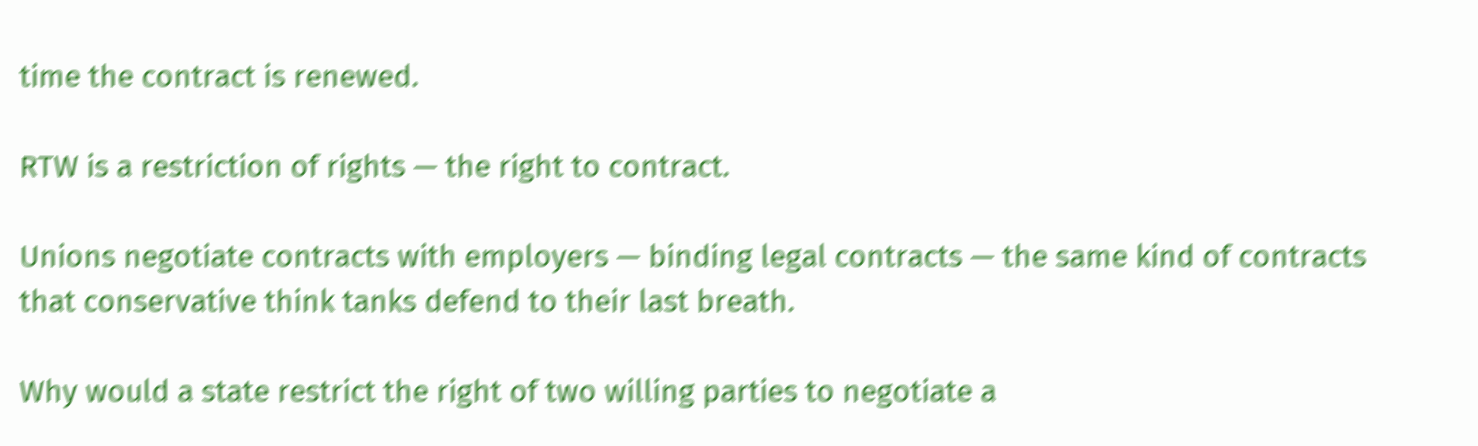time the contract is renewed.

RTW is a restriction of rights — the right to contract.

Unions negotiate contracts with employers — binding legal contracts — the same kind of contracts that conservative think tanks defend to their last breath.

Why would a state restrict the right of two willing parties to negotiate a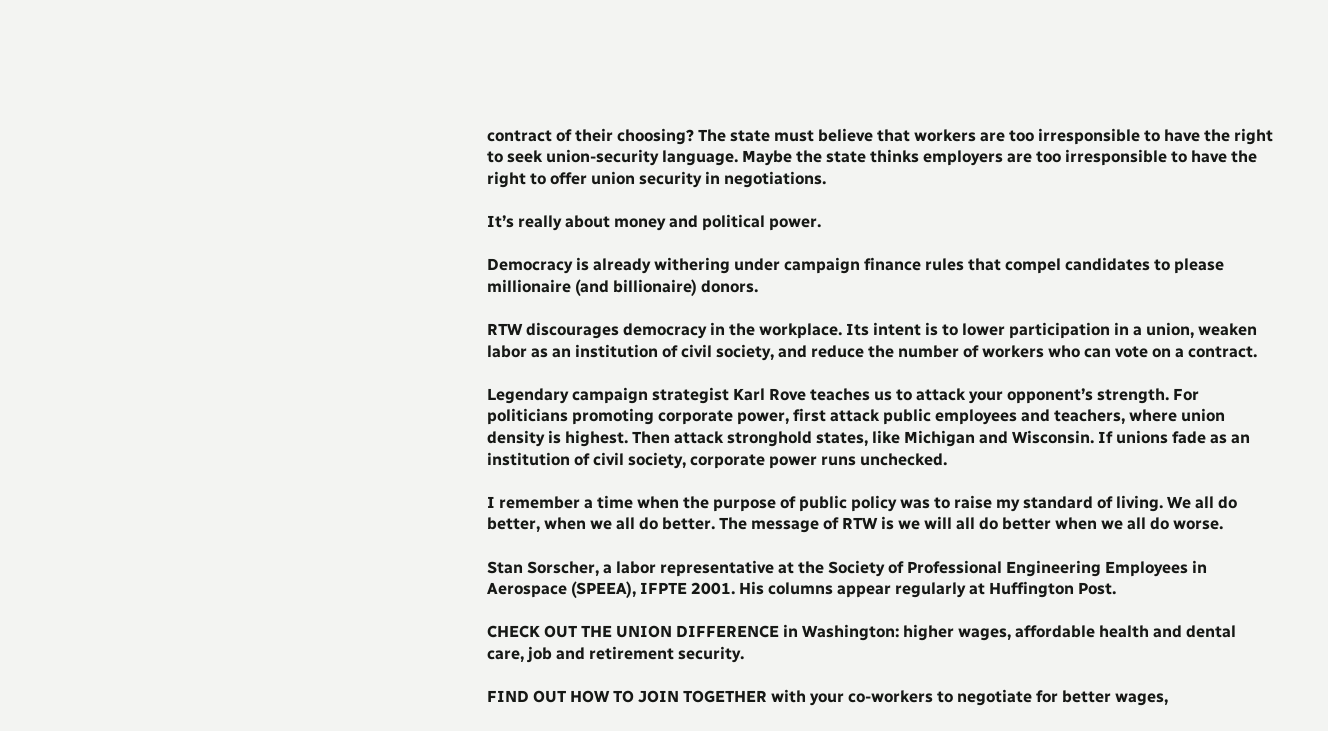contract of their choosing? The state must believe that workers are too irresponsible to have the right to seek union-security language. Maybe the state thinks employers are too irresponsible to have the right to offer union security in negotiations.

It’s really about money and political power.

Democracy is already withering under campaign finance rules that compel candidates to please millionaire (and billionaire) donors.

RTW discourages democracy in the workplace. Its intent is to lower participation in a union, weaken labor as an institution of civil society, and reduce the number of workers who can vote on a contract.

Legendary campaign strategist Karl Rove teaches us to attack your opponent’s strength. For politicians promoting corporate power, first attack public employees and teachers, where union density is highest. Then attack stronghold states, like Michigan and Wisconsin. If unions fade as an institution of civil society, corporate power runs unchecked.

I remember a time when the purpose of public policy was to raise my standard of living. We all do better, when we all do better. The message of RTW is we will all do better when we all do worse.

Stan Sorscher, a labor representative at the Society of Professional Engineering Employees in Aerospace (SPEEA), IFPTE 2001. His columns appear regularly at Huffington Post.

CHECK OUT THE UNION DIFFERENCE in Washington: higher wages, affordable health and dental care, job and retirement security.

FIND OUT HOW TO JOIN TOGETHER with your co-workers to negotiate for better wages,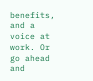benefits, and a voice at work. Or go ahead and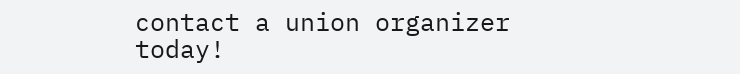contact a union organizer today!